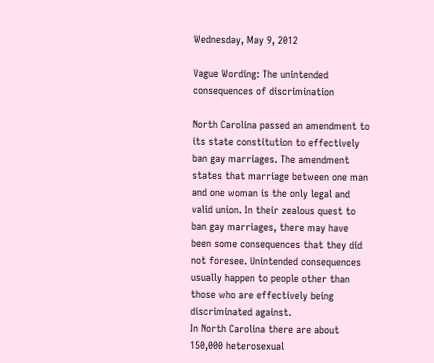Wednesday, May 9, 2012

Vague Wording: The unintended consequences of discrimination

North Carolina passed an amendment to its state constitution to effectively ban gay marriages. The amendment states that marriage between one man and one woman is the only legal and valid union. In their zealous quest to ban gay marriages, there may have been some consequences that they did not foresee. Unintended consequences usually happen to people other than those who are effectively being discriminated against.
In North Carolina there are about 150,000 heterosexual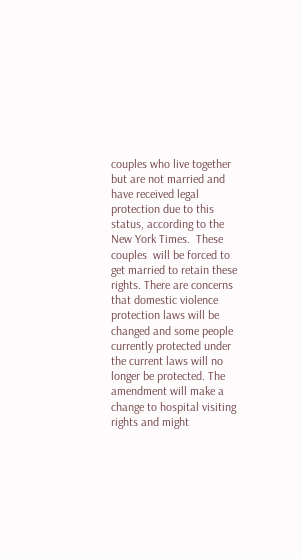couples who live together but are not married and have received legal protection due to this status, according to the New York Times.  These couples  will be forced to get married to retain these rights. There are concerns that domestic violence protection laws will be changed and some people currently protected under the current laws will no longer be protected. The amendment will make a change to hospital visiting rights and might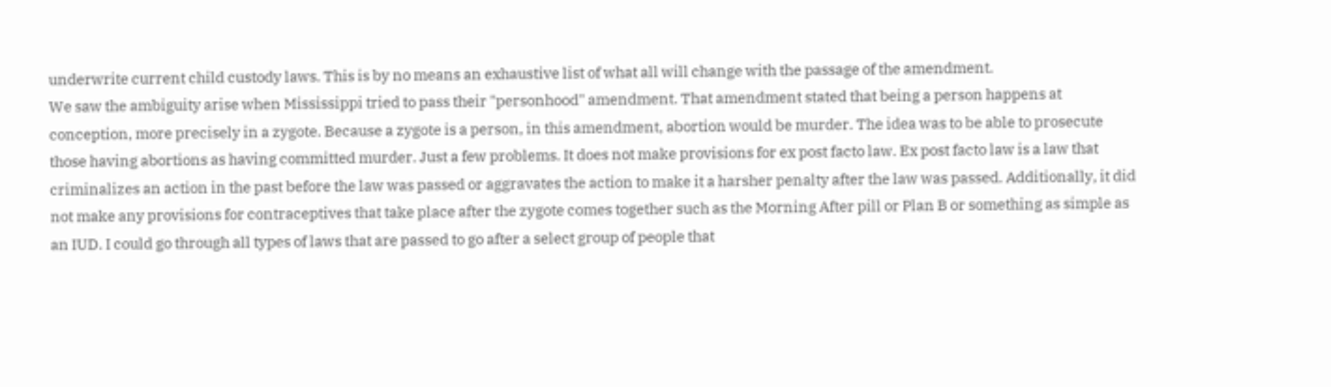underwrite current child custody laws. This is by no means an exhaustive list of what all will change with the passage of the amendment.
We saw the ambiguity arise when Mississippi tried to pass their "personhood" amendment. That amendment stated that being a person happens at conception, more precisely in a zygote. Because a zygote is a person, in this amendment, abortion would be murder. The idea was to be able to prosecute those having abortions as having committed murder. Just a few problems. It does not make provisions for ex post facto law. Ex post facto law is a law that criminalizes an action in the past before the law was passed or aggravates the action to make it a harsher penalty after the law was passed. Additionally, it did not make any provisions for contraceptives that take place after the zygote comes together such as the Morning After pill or Plan B or something as simple as an IUD. I could go through all types of laws that are passed to go after a select group of people that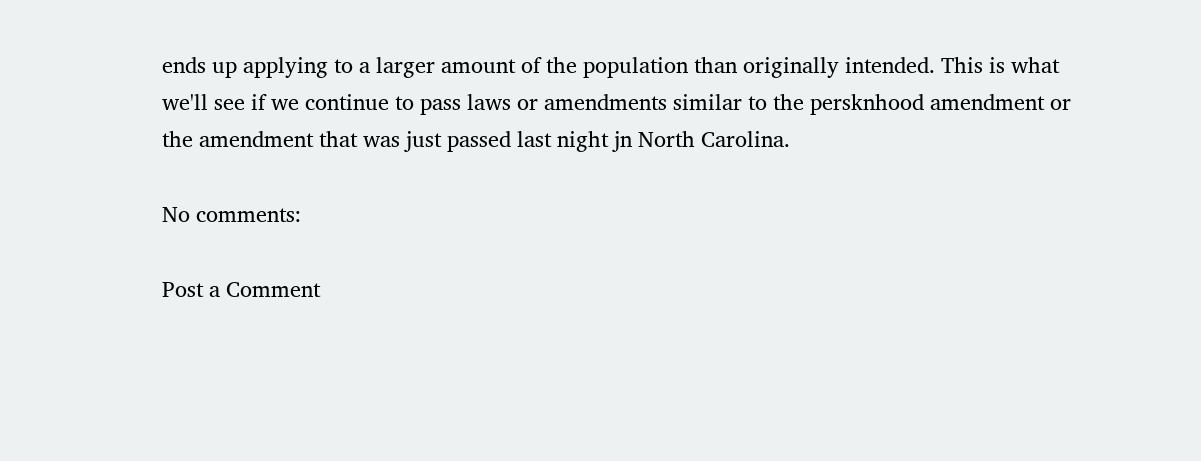ends up applying to a larger amount of the population than originally intended. This is what we'll see if we continue to pass laws or amendments similar to the persknhood amendment or the amendment that was just passed last night jn North Carolina.

No comments:

Post a Comment